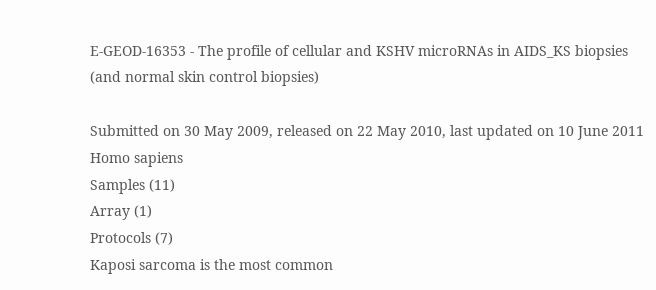E-GEOD-16353 - The profile of cellular and KSHV microRNAs in AIDS_KS biopsies (and normal skin control biopsies)

Submitted on 30 May 2009, released on 22 May 2010, last updated on 10 June 2011
Homo sapiens
Samples (11)
Array (1)
Protocols (7)
Kaposi sarcoma is the most common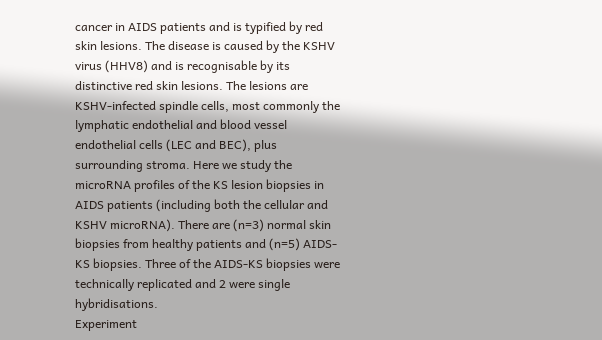cancer in AIDS patients and is typified by red skin lesions. The disease is caused by the KSHV virus (HHV8) and is recognisable by its distinctive red skin lesions. The lesions are KSHV-infected spindle cells, most commonly the lymphatic endothelial and blood vessel endothelial cells (LEC and BEC), plus surrounding stroma. Here we study the microRNA profiles of the KS lesion biopsies in AIDS patients (including both the cellular and KSHV microRNA). There are (n=3) normal skin biopsies from healthy patients and (n=5) AIDS-KS biopsies. Three of the AIDS-KS biopsies were technically replicated and 2 were single hybridisations.
Experiment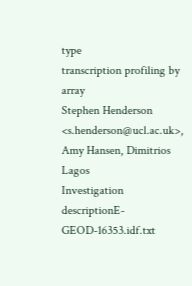type
transcription profiling by array
Stephen Henderson <s.henderson@ucl.ac.uk>, Amy Hansen, Dimitrios Lagos
Investigation descriptionE-GEOD-16353.idf.txt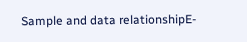Sample and data relationshipE-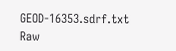GEOD-16353.sdrf.txt
Raw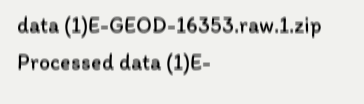data (1)E-GEOD-16353.raw.1.zip
Processed data (1)E-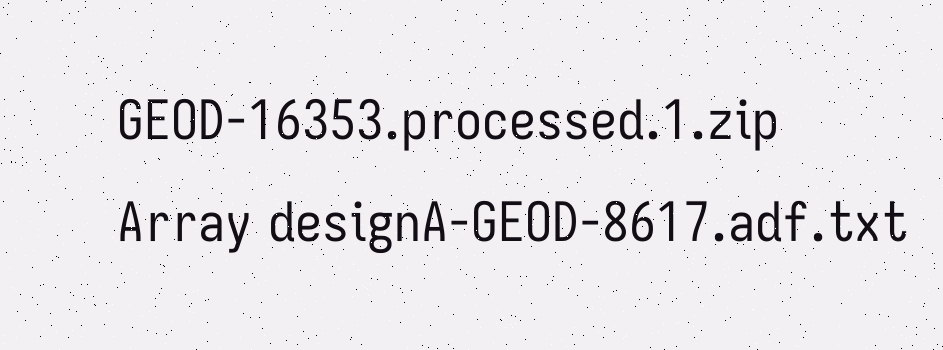GEOD-16353.processed.1.zip
Array designA-GEOD-8617.adf.txt